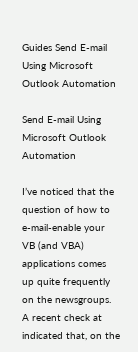Guides Send E-mail Using Microsoft Outlook Automation

Send E-mail Using Microsoft Outlook Automation

I’ve noticed that the question of how to e-mail-enable your VB (and VBA) applications comes up quite frequently on the newsgroups. A recent check at indicated that, on the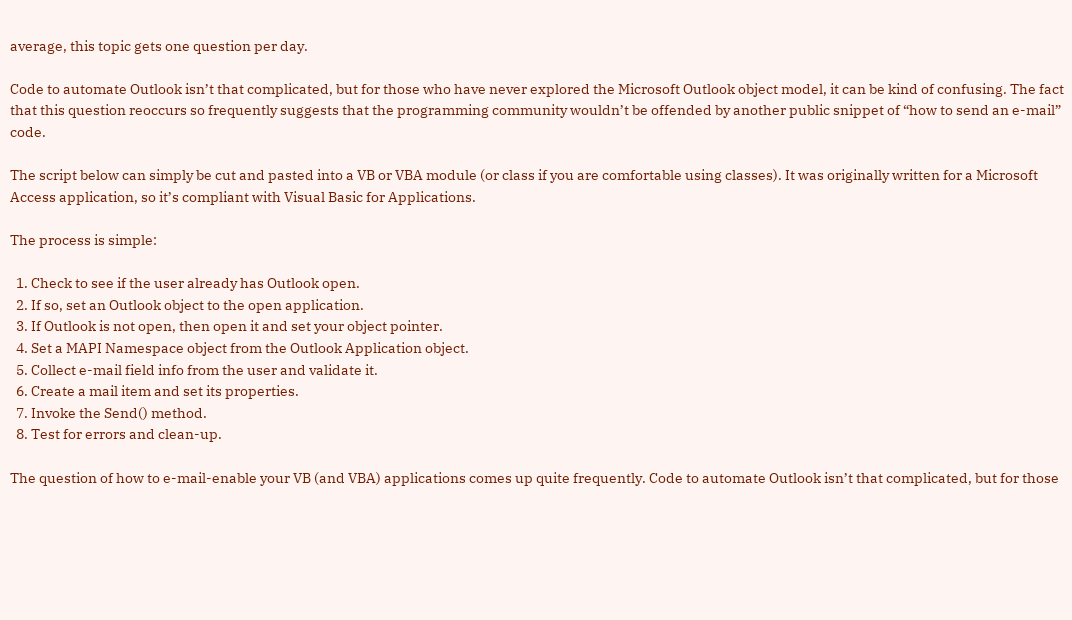average, this topic gets one question per day.

Code to automate Outlook isn’t that complicated, but for those who have never explored the Microsoft Outlook object model, it can be kind of confusing. The fact that this question reoccurs so frequently suggests that the programming community wouldn’t be offended by another public snippet of “how to send an e-mail” code.

The script below can simply be cut and pasted into a VB or VBA module (or class if you are comfortable using classes). It was originally written for a Microsoft Access application, so it’s compliant with Visual Basic for Applications.

The process is simple:

  1. Check to see if the user already has Outlook open.
  2. If so, set an Outlook object to the open application.
  3. If Outlook is not open, then open it and set your object pointer.
  4. Set a MAPI Namespace object from the Outlook Application object.
  5. Collect e-mail field info from the user and validate it.
  6. Create a mail item and set its properties.
  7. Invoke the Send() method.
  8. Test for errors and clean-up.

The question of how to e-mail-enable your VB (and VBA) applications comes up quite frequently. Code to automate Outlook isn’t that complicated, but for those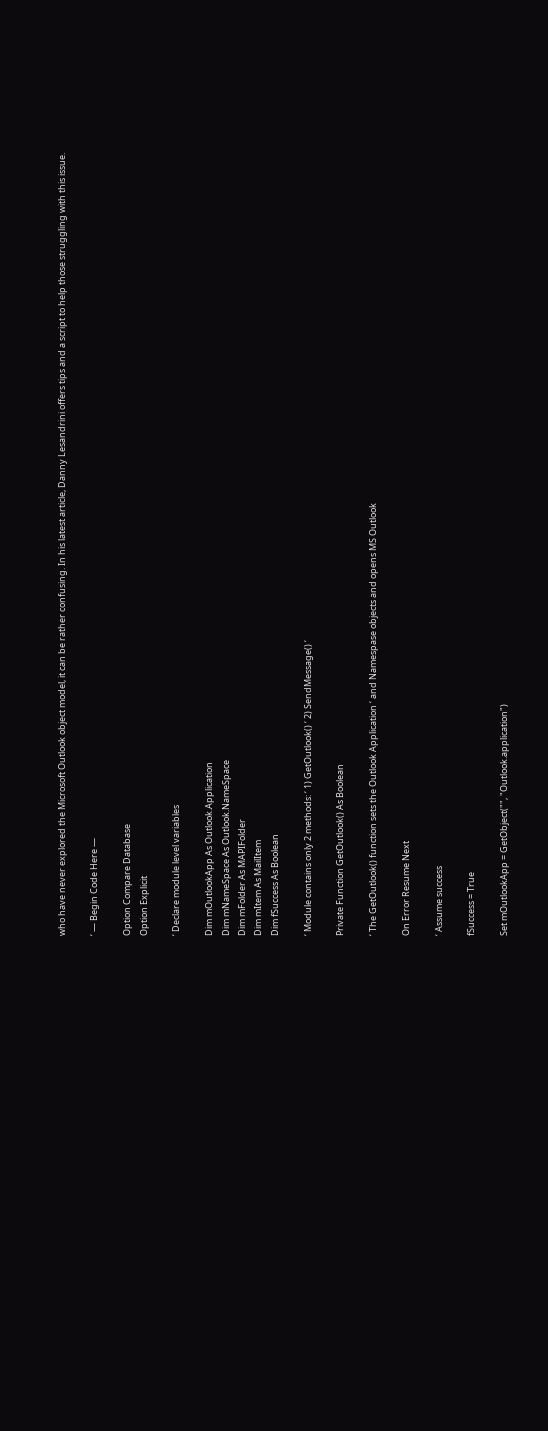who have never explored the Microsoft Outlook object model, it can be rather confusing. In his latest article, Danny Lesandrini offers tips and a script to help those struggling with this issue.

‘ — Begin Code Here —

Option Compare Database
Option Explicit

‘ Declare module level variables

Dim mOutlookApp As Outlook.Application
Dim mNameSpace As Outlook.NameSpace
Dim mFolder As MAPIFolder
Dim mItem As MailItem
Dim fSuccess As Boolean

‘ Module contains only 2 methods: ‘ 1) GetOutlook() ‘ 2) SendMessage() ‘

Private Function GetOutlook() As Boolean

‘ The GetOutlook() function sets the Outlook Application ‘ and Namespase objects and opens MS Outlook

On Error Resume Next

‘ Assume success

fSuccess = True

Set mOutlookApp = GetObject("", "Outlook.application")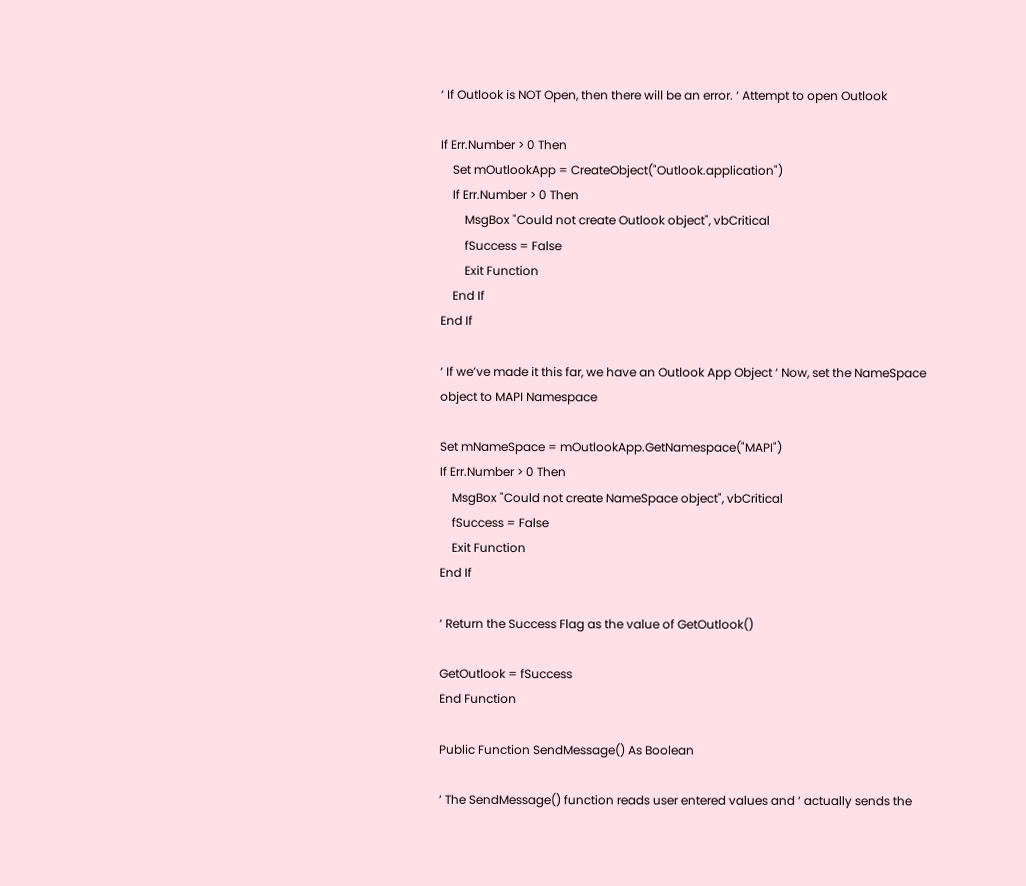‘ If Outlook is NOT Open, then there will be an error. ‘ Attempt to open Outlook

If Err.Number > 0 Then
    Set mOutlookApp = CreateObject("Outlook.application")
    If Err.Number > 0 Then
        MsgBox "Could not create Outlook object", vbCritical
        fSuccess = False
        Exit Function
    End If
End If

‘ If we’ve made it this far, we have an Outlook App Object ‘ Now, set the NameSpace object to MAPI Namespace

Set mNameSpace = mOutlookApp.GetNamespace("MAPI")
If Err.Number > 0 Then
    MsgBox "Could not create NameSpace object", vbCritical
    fSuccess = False
    Exit Function
End If

‘ Return the Success Flag as the value of GetOutlook()

GetOutlook = fSuccess
End Function

Public Function SendMessage() As Boolean

‘ The SendMessage() function reads user entered values and ‘ actually sends the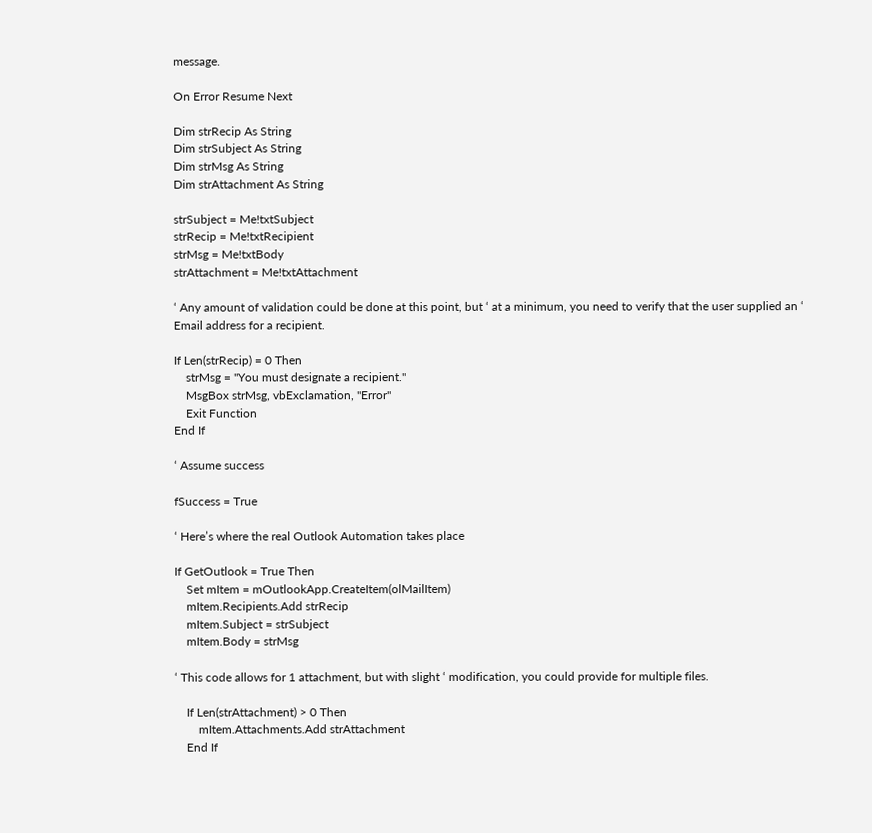message.

On Error Resume Next

Dim strRecip As String
Dim strSubject As String
Dim strMsg As String
Dim strAttachment As String

strSubject = Me!txtSubject
strRecip = Me!txtRecipient
strMsg = Me!txtBody
strAttachment = Me!txtAttachment

‘ Any amount of validation could be done at this point, but ‘ at a minimum, you need to verify that the user supplied an ‘ Email address for a recipient.

If Len(strRecip) = 0 Then
    strMsg = "You must designate a recipient."
    MsgBox strMsg, vbExclamation, "Error"
    Exit Function
End If

‘ Assume success

fSuccess = True

‘ Here’s where the real Outlook Automation takes place

If GetOutlook = True Then
    Set mItem = mOutlookApp.CreateItem(olMailItem)
    mItem.Recipients.Add strRecip
    mItem.Subject = strSubject
    mItem.Body = strMsg

‘ This code allows for 1 attachment, but with slight ‘ modification, you could provide for multiple files.

    If Len(strAttachment) > 0 Then
        mItem.Attachments.Add strAttachment
    End If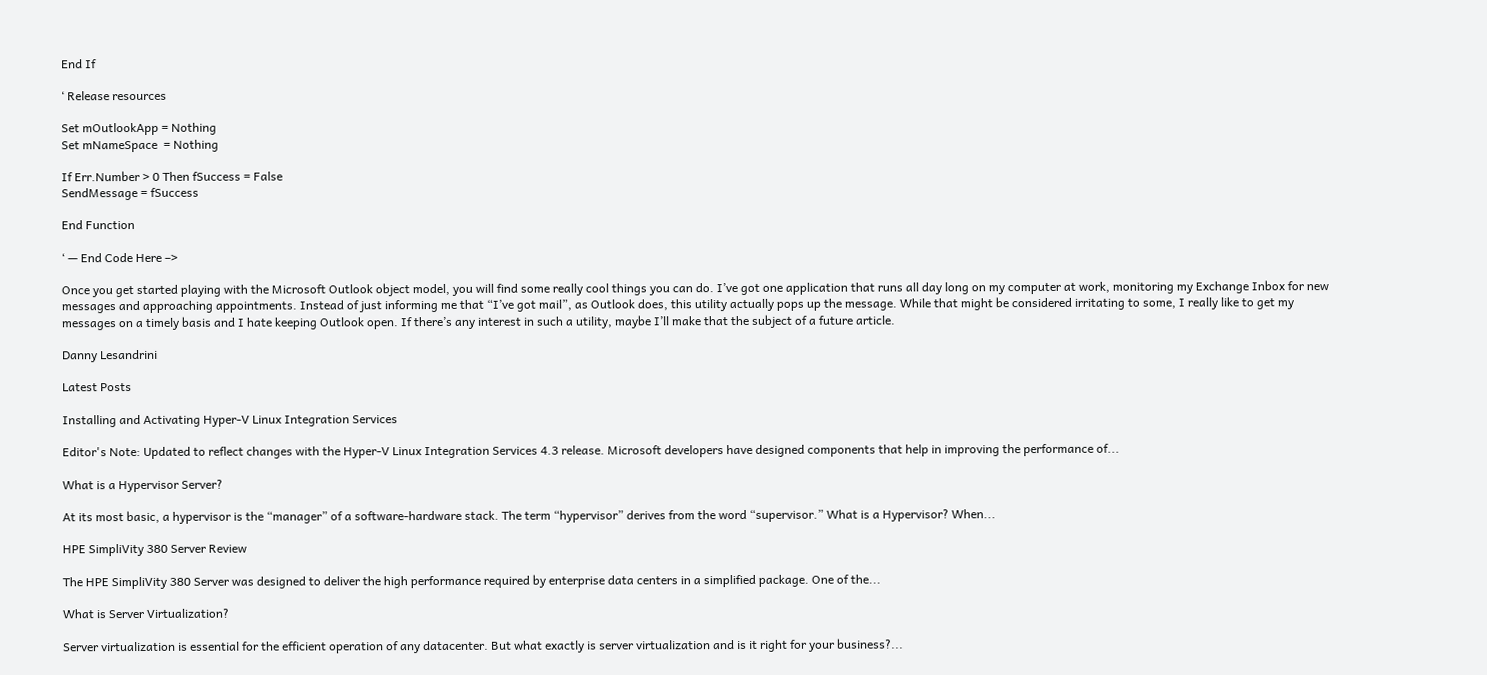End If

‘ Release resources

Set mOutlookApp = Nothing
Set mNameSpace  = Nothing

If Err.Number > 0 Then fSuccess = False
SendMessage = fSuccess

End Function

‘ — End Code Here –>

Once you get started playing with the Microsoft Outlook object model, you will find some really cool things you can do. I’ve got one application that runs all day long on my computer at work, monitoring my Exchange Inbox for new messages and approaching appointments. Instead of just informing me that “I’ve got mail”, as Outlook does, this utility actually pops up the message. While that might be considered irritating to some, I really like to get my messages on a timely basis and I hate keeping Outlook open. If there’s any interest in such a utility, maybe I’ll make that the subject of a future article.

Danny Lesandrini

Latest Posts

Installing and Activating Hyper-V Linux Integration Services

Editor's Note: Updated to reflect changes with the Hyper-V Linux Integration Services 4.3 release. Microsoft developers have designed components that help in improving the performance of...

What is a Hypervisor Server?

At its most basic, a hypervisor is the “manager” of a software-hardware stack. The term “hypervisor” derives from the word “supervisor.” What is a Hypervisor? When...

HPE SimpliVity 380 Server Review

The HPE SimpliVity 380 Server was designed to deliver the high performance required by enterprise data centers in a simplified package. One of the...

What is Server Virtualization?

Server virtualization is essential for the efficient operation of any datacenter. But what exactly is server virtualization and is it right for your business?...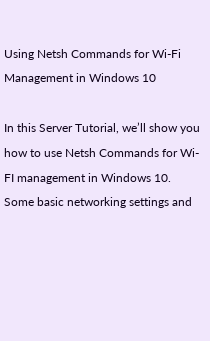Using Netsh Commands for Wi-Fi Management in Windows 10

In this Server Tutorial, we’ll show you how to use Netsh Commands for Wi-FI management in Windows 10. Some basic networking settings and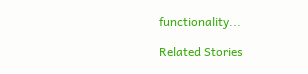functionality...

Related Stories